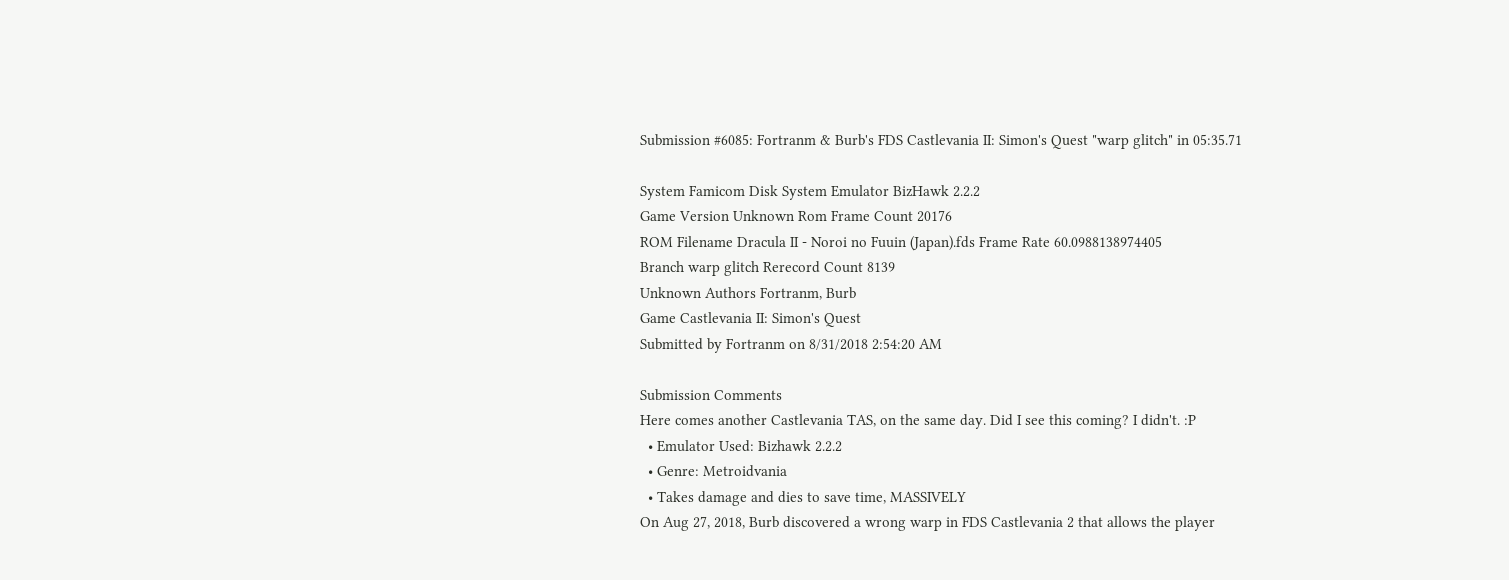Submission #6085: Fortranm & Burb's FDS Castlevania II: Simon's Quest "warp glitch" in 05:35.71

System Famicom Disk System Emulator BizHawk 2.2.2
Game Version Unknown Rom Frame Count 20176
ROM Filename Dracula II - Noroi no Fuuin (Japan).fds Frame Rate 60.0988138974405
Branch warp glitch Rerecord Count 8139
Unknown Authors Fortranm, Burb
Game Castlevania II: Simon's Quest
Submitted by Fortranm on 8/31/2018 2:54:20 AM

Submission Comments
Here comes another Castlevania TAS, on the same day. Did I see this coming? I didn't. :P
  • Emulator Used: Bizhawk 2.2.2
  • Genre: Metroidvania
  • Takes damage and dies to save time, MASSIVELY
On Aug 27, 2018, Burb discovered a wrong warp in FDS Castlevania 2 that allows the player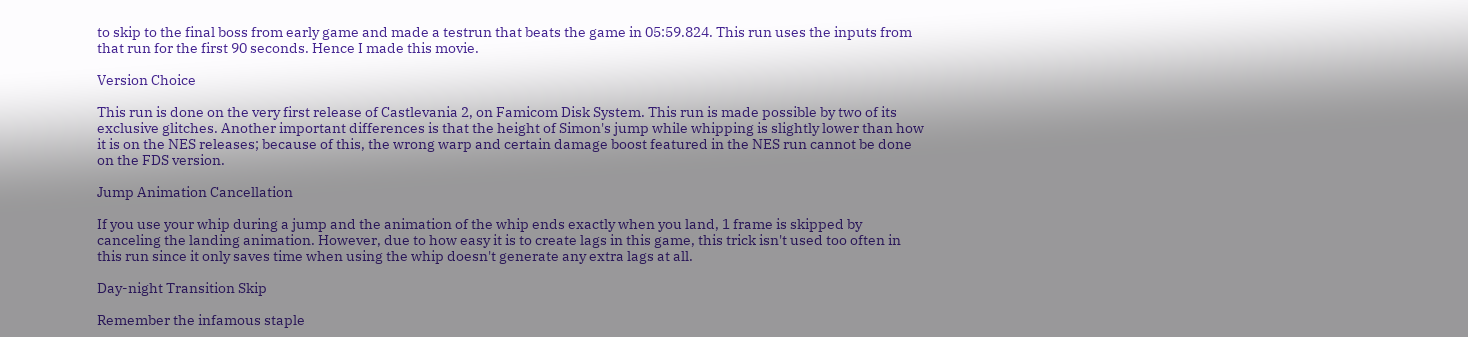to skip to the final boss from early game and made a testrun that beats the game in 05:59.824. This run uses the inputs from that run for the first 90 seconds. Hence I made this movie.

Version Choice

This run is done on the very first release of Castlevania 2, on Famicom Disk System. This run is made possible by two of its exclusive glitches. Another important differences is that the height of Simon's jump while whipping is slightly lower than how it is on the NES releases; because of this, the wrong warp and certain damage boost featured in the NES run cannot be done on the FDS version.

Jump Animation Cancellation

If you use your whip during a jump and the animation of the whip ends exactly when you land, 1 frame is skipped by canceling the landing animation. However, due to how easy it is to create lags in this game, this trick isn't used too often in this run since it only saves time when using the whip doesn't generate any extra lags at all.

Day-night Transition Skip

Remember the infamous staple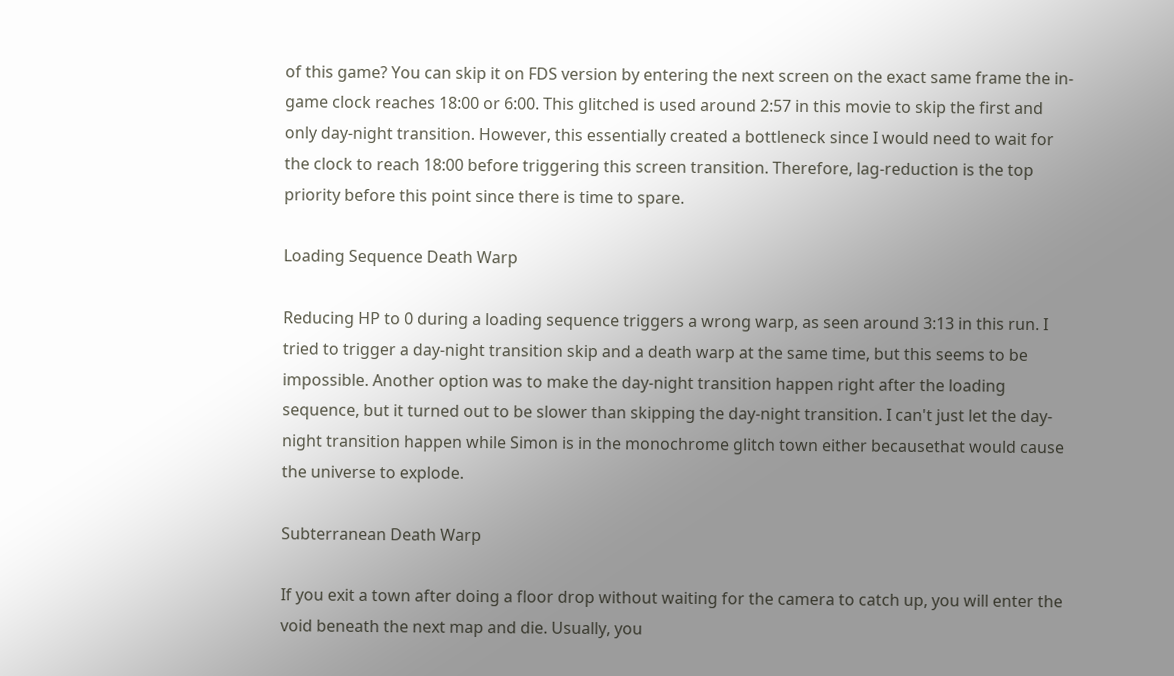of this game? You can skip it on FDS version by entering the next screen on the exact same frame the in-game clock reaches 18:00 or 6:00. This glitched is used around 2:57 in this movie to skip the first and only day-night transition. However, this essentially created a bottleneck since I would need to wait for the clock to reach 18:00 before triggering this screen transition. Therefore, lag-reduction is the top priority before this point since there is time to spare.

Loading Sequence Death Warp

Reducing HP to 0 during a loading sequence triggers a wrong warp, as seen around 3:13 in this run. I tried to trigger a day-night transition skip and a death warp at the same time, but this seems to be impossible. Another option was to make the day-night transition happen right after the loading sequence, but it turned out to be slower than skipping the day-night transition. I can't just let the day-night transition happen while Simon is in the monochrome glitch town either becausethat would cause the universe to explode.

Subterranean Death Warp

If you exit a town after doing a floor drop without waiting for the camera to catch up, you will enter the void beneath the next map and die. Usually, you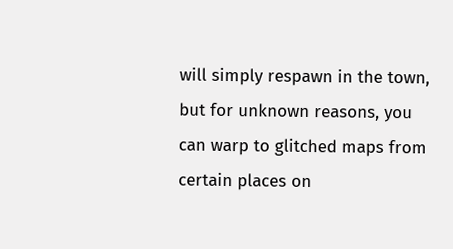will simply respawn in the town, but for unknown reasons, you can warp to glitched maps from certain places on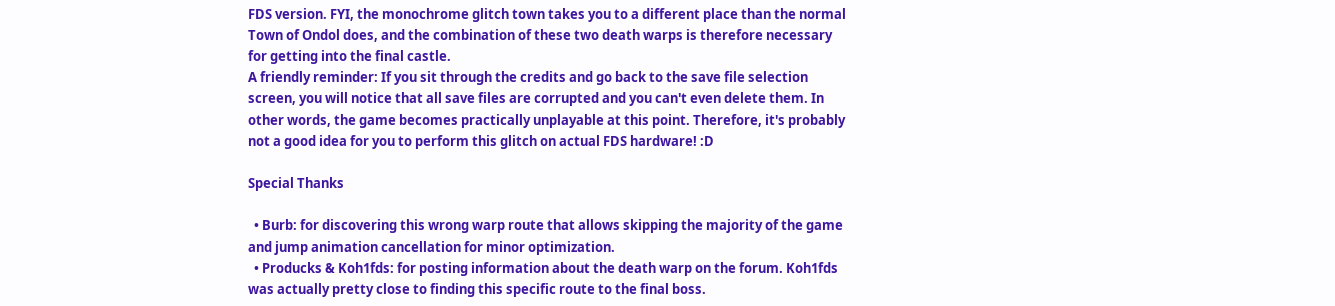FDS version. FYI, the monochrome glitch town takes you to a different place than the normal Town of Ondol does, and the combination of these two death warps is therefore necessary for getting into the final castle.
A friendly reminder: If you sit through the credits and go back to the save file selection screen, you will notice that all save files are corrupted and you can't even delete them. In other words, the game becomes practically unplayable at this point. Therefore, it's probably not a good idea for you to perform this glitch on actual FDS hardware! :D

Special Thanks

  • Burb: for discovering this wrong warp route that allows skipping the majority of the game and jump animation cancellation for minor optimization.
  • Producks & Koh1fds: for posting information about the death warp on the forum. Koh1fds was actually pretty close to finding this specific route to the final boss.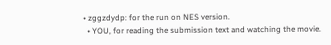• zggzdydp: for the run on NES version.
  • YOU, for reading the submission text and watching the movie.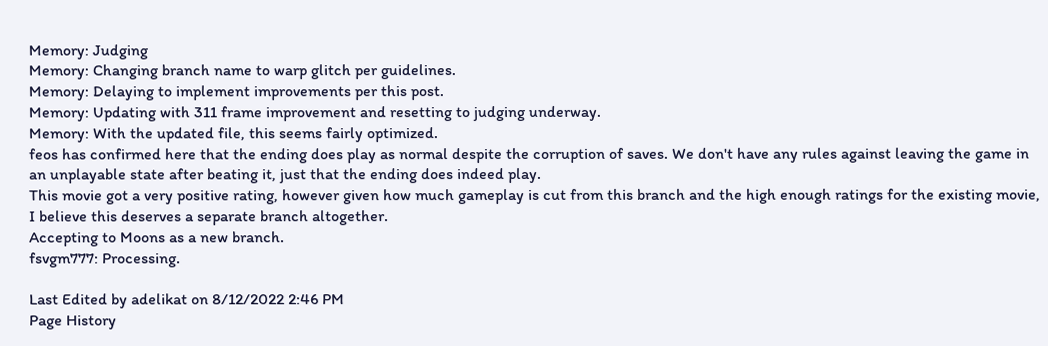Memory: Judging
Memory: Changing branch name to warp glitch per guidelines.
Memory: Delaying to implement improvements per this post.
Memory: Updating with 311 frame improvement and resetting to judging underway.
Memory: With the updated file, this seems fairly optimized.
feos has confirmed here that the ending does play as normal despite the corruption of saves. We don't have any rules against leaving the game in an unplayable state after beating it, just that the ending does indeed play.
This movie got a very positive rating, however given how much gameplay is cut from this branch and the high enough ratings for the existing movie, I believe this deserves a separate branch altogether.
Accepting to Moons as a new branch.
fsvgm777: Processing.

Last Edited by adelikat on 8/12/2022 2:46 PM
Page History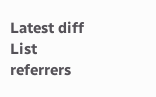Latest diff List referrers